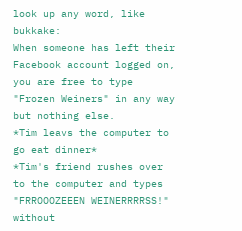look up any word, like bukkake:
When someone has left their Facebook account logged on, you are free to type "Frozen Weiners" in any way but nothing else.
*Tim leavs the computer to go eat dinner*
*Tim's friend rushes over to the computer and types "FRROOOZEEEN WEINERRRRSS!" without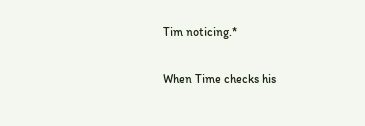Tim noticing.*

When Time checks his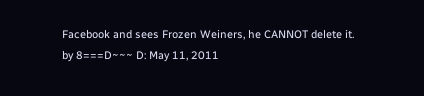Facebook and sees Frozen Weiners, he CANNOT delete it.
by 8===D~~~ D: May 11, 2011